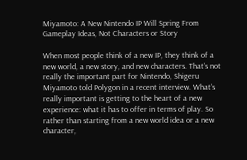Miyamoto: A New Nintendo IP Will Spring From Gameplay Ideas, Not Characters or Story

When most people think of a new IP, they think of a new world, a new story, and new characters. That’s not really the important part for Nintendo, Shigeru Miyamoto told Polygon in a recent interview. What’s really important is getting to the heart of a new experience: what it has to offer in terms of play. So rather than starting from a new world idea or a new character,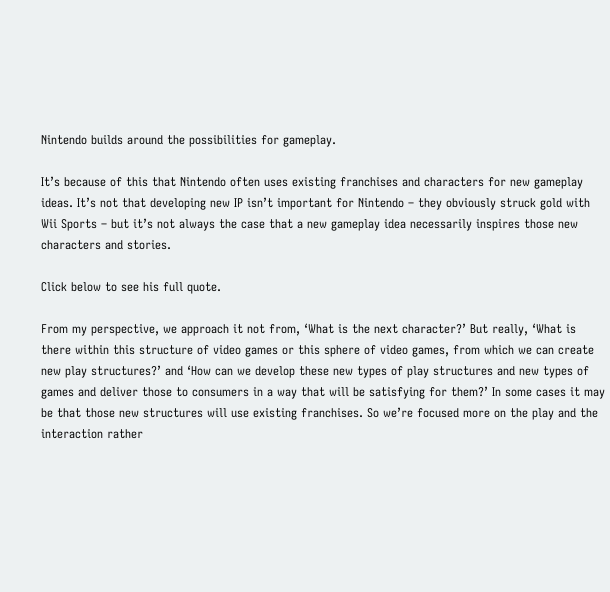Nintendo builds around the possibilities for gameplay.

It’s because of this that Nintendo often uses existing franchises and characters for new gameplay ideas. It’s not that developing new IP isn’t important for Nintendo – they obviously struck gold with Wii Sports – but it’s not always the case that a new gameplay idea necessarily inspires those new characters and stories.

Click below to see his full quote.

From my perspective, we approach it not from, ‘What is the next character?’ But really, ‘What is there within this structure of video games or this sphere of video games, from which we can create new play structures?’ and ‘How can we develop these new types of play structures and new types of games and deliver those to consumers in a way that will be satisfying for them?’ In some cases it may be that those new structures will use existing franchises. So we’re focused more on the play and the interaction rather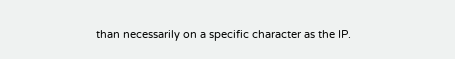than necessarily on a specific character as the IP.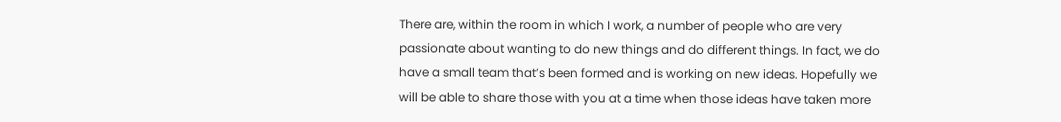There are, within the room in which I work, a number of people who are very passionate about wanting to do new things and do different things. In fact, we do have a small team that’s been formed and is working on new ideas. Hopefully we will be able to share those with you at a time when those ideas have taken more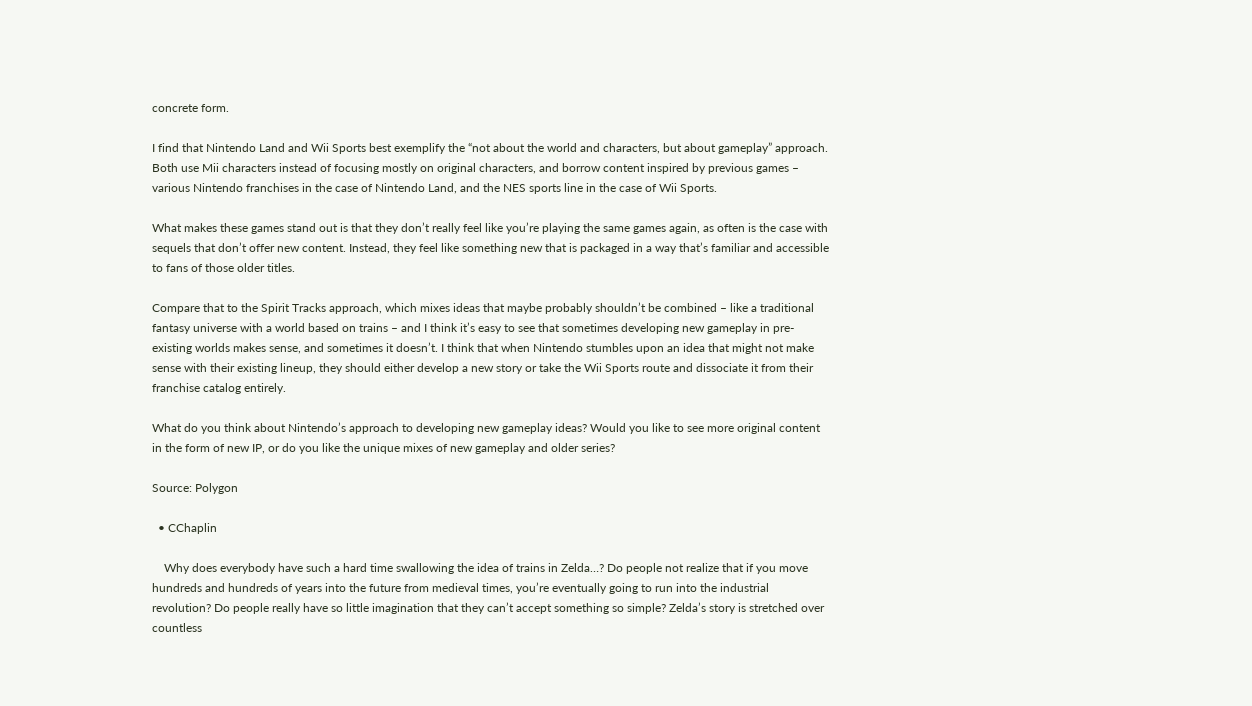concrete form.

I find that Nintendo Land and Wii Sports best exemplify the “not about the world and characters, but about gameplay” approach. Both use Mii characters instead of focusing mostly on original characters, and borrow content inspired by previous games – various Nintendo franchises in the case of Nintendo Land, and the NES sports line in the case of Wii Sports.

What makes these games stand out is that they don’t really feel like you’re playing the same games again, as often is the case with sequels that don’t offer new content. Instead, they feel like something new that is packaged in a way that’s familiar and accessible to fans of those older titles.

Compare that to the Spirit Tracks approach, which mixes ideas that maybe probably shouldn’t be combined – like a traditional fantasy universe with a world based on trains – and I think it’s easy to see that sometimes developing new gameplay in pre-existing worlds makes sense, and sometimes it doesn’t. I think that when Nintendo stumbles upon an idea that might not make sense with their existing lineup, they should either develop a new story or take the Wii Sports route and dissociate it from their franchise catalog entirely.

What do you think about Nintendo’s approach to developing new gameplay ideas? Would you like to see more original content in the form of new IP, or do you like the unique mixes of new gameplay and older series?

Source: Polygon

  • CChaplin

    Why does everybody have such a hard time swallowing the idea of trains in Zelda…? Do people not realize that if you move hundreds and hundreds of years into the future from medieval times, you’re eventually going to run into the industrial revolution? Do people really have so little imagination that they can’t accept something so simple? Zelda’s story is stretched over countless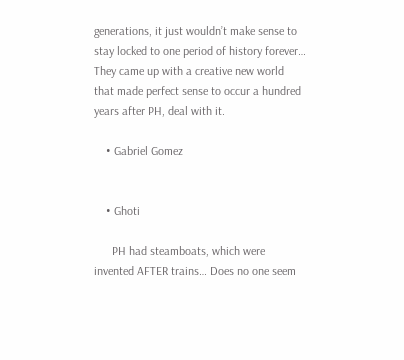generations, it just wouldn’t make sense to stay locked to one period of history forever… They came up with a creative new world that made perfect sense to occur a hundred years after PH, deal with it.

    • Gabriel Gomez


    • Ghoti

      PH had steamboats, which were invented AFTER trains… Does no one seem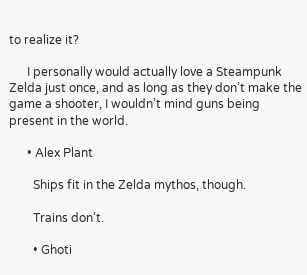to realize it?

      I personally would actually love a Steampunk Zelda just once, and as long as they don’t make the game a shooter, I wouldn’t mind guns being present in the world.

      • Alex Plant

        Ships fit in the Zelda mythos, though.

        Trains don’t.

        • Ghoti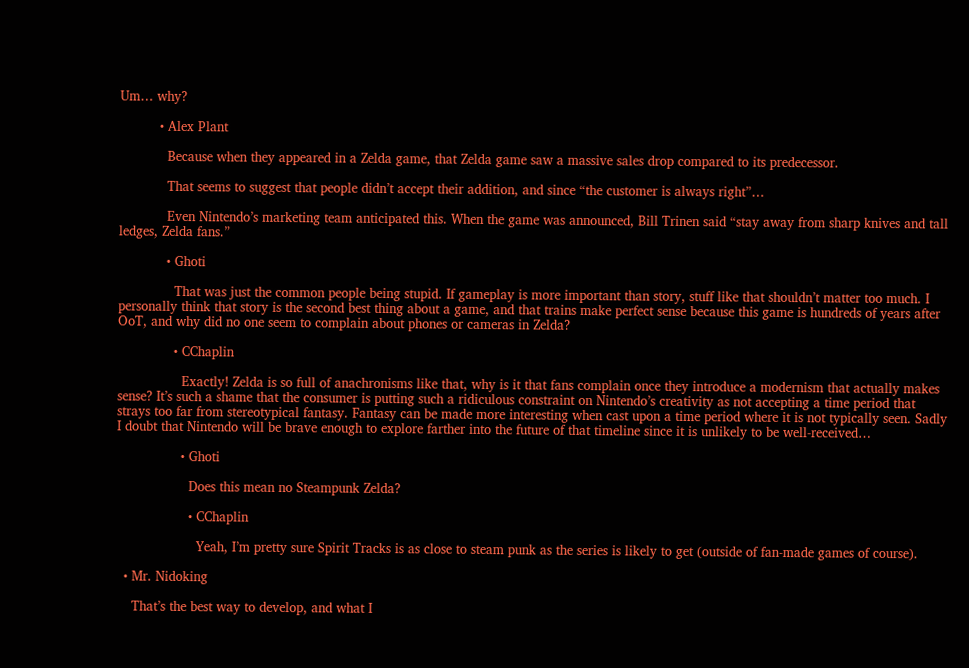Um… why?

          • Alex Plant

            Because when they appeared in a Zelda game, that Zelda game saw a massive sales drop compared to its predecessor.

            That seems to suggest that people didn’t accept their addition, and since “the customer is always right”…

            Even Nintendo’s marketing team anticipated this. When the game was announced, Bill Trinen said “stay away from sharp knives and tall ledges, Zelda fans.”

            • Ghoti

              That was just the common people being stupid. If gameplay is more important than story, stuff like that shouldn’t matter too much. I personally think that story is the second best thing about a game, and that trains make perfect sense because this game is hundreds of years after OoT, and why did no one seem to complain about phones or cameras in Zelda?

              • CChaplin

                Exactly! Zelda is so full of anachronisms like that, why is it that fans complain once they introduce a modernism that actually makes sense? It’s such a shame that the consumer is putting such a ridiculous constraint on Nintendo’s creativity as not accepting a time period that strays too far from stereotypical fantasy. Fantasy can be made more interesting when cast upon a time period where it is not typically seen. Sadly I doubt that Nintendo will be brave enough to explore farther into the future of that timeline since it is unlikely to be well-received…

                • Ghoti

                  Does this mean no Steampunk Zelda?

                  • CChaplin

                    Yeah, I’m pretty sure Spirit Tracks is as close to steam punk as the series is likely to get (outside of fan-made games of course).

  • Mr. Nidoking

    That’s the best way to develop, and what I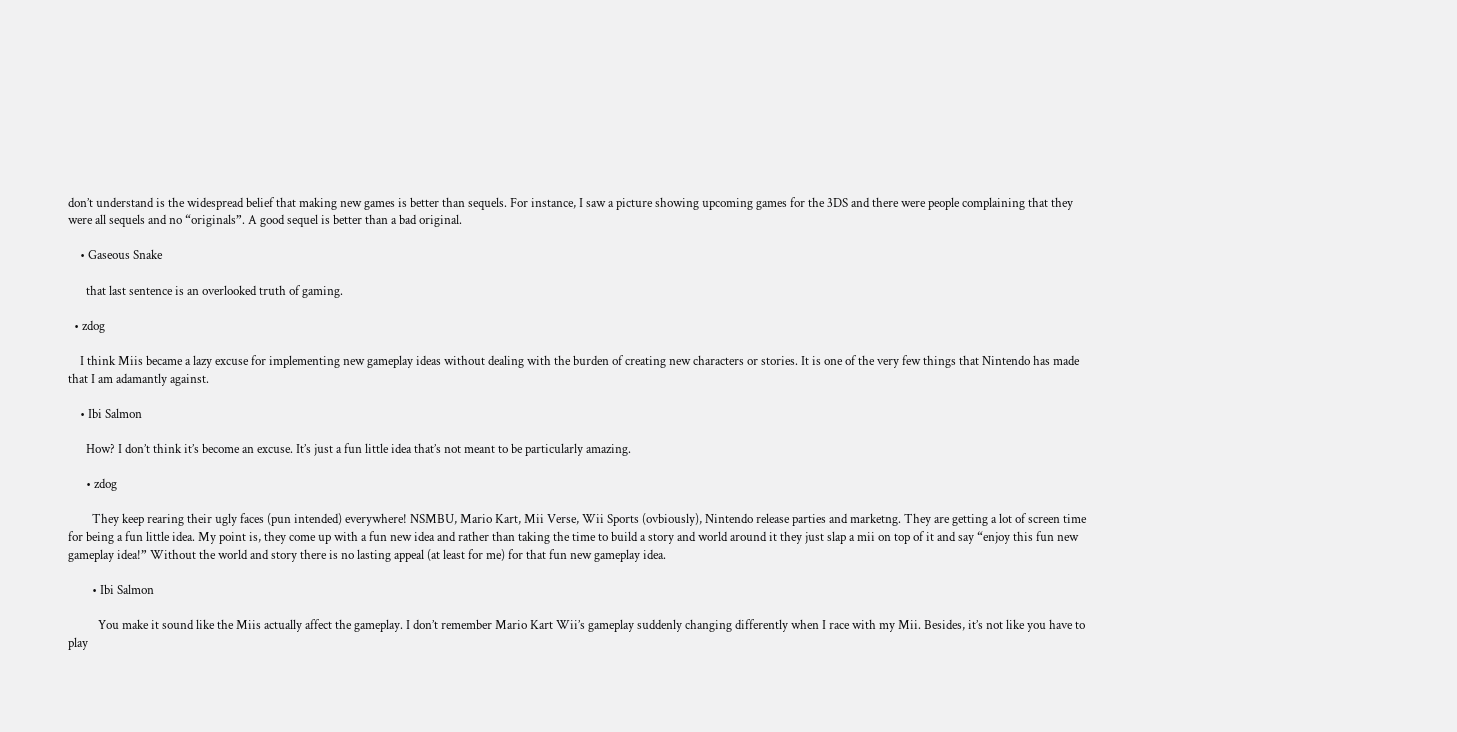don’t understand is the widespread belief that making new games is better than sequels. For instance, I saw a picture showing upcoming games for the 3DS and there were people complaining that they were all sequels and no “originals”. A good sequel is better than a bad original.

    • Gaseous Snake

      that last sentence is an overlooked truth of gaming.

  • zdog

    I think Miis became a lazy excuse for implementing new gameplay ideas without dealing with the burden of creating new characters or stories. It is one of the very few things that Nintendo has made that I am adamantly against.

    • Ibi Salmon

      How? I don’t think it’s become an excuse. It’s just a fun little idea that’s not meant to be particularly amazing.

      • zdog

        They keep rearing their ugly faces (pun intended) everywhere! NSMBU, Mario Kart, Mii Verse, Wii Sports (ovbiously), Nintendo release parties and marketng. They are getting a lot of screen time for being a fun little idea. My point is, they come up with a fun new idea and rather than taking the time to build a story and world around it they just slap a mii on top of it and say “enjoy this fun new gameplay idea!” Without the world and story there is no lasting appeal (at least for me) for that fun new gameplay idea.

        • Ibi Salmon

          You make it sound like the Miis actually affect the gameplay. I don’t remember Mario Kart Wii’s gameplay suddenly changing differently when I race with my Mii. Besides, it’s not like you have to play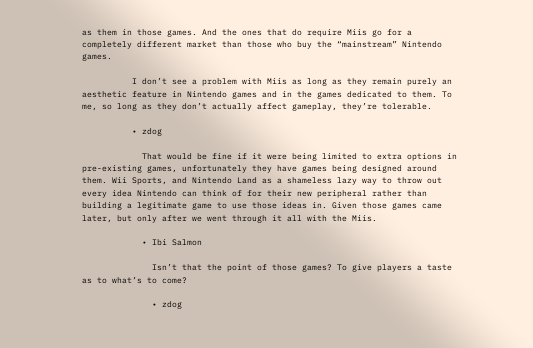as them in those games. And the ones that do require Miis go for a completely different market than those who buy the “mainstream” Nintendo games.

          I don’t see a problem with Miis as long as they remain purely an aesthetic feature in Nintendo games and in the games dedicated to them. To me, so long as they don’t actually affect gameplay, they’re tolerable.

          • zdog

            That would be fine if it were being limited to extra options in pre-existing games, unfortunately they have games being designed around them. Wii Sports, and Nintendo Land as a shameless lazy way to throw out every idea Nintendo can think of for their new peripheral rather than building a legitimate game to use those ideas in. Given those games came later, but only after we went through it all with the Miis.

            • Ibi Salmon

              Isn’t that the point of those games? To give players a taste as to what’s to come?

              • zdog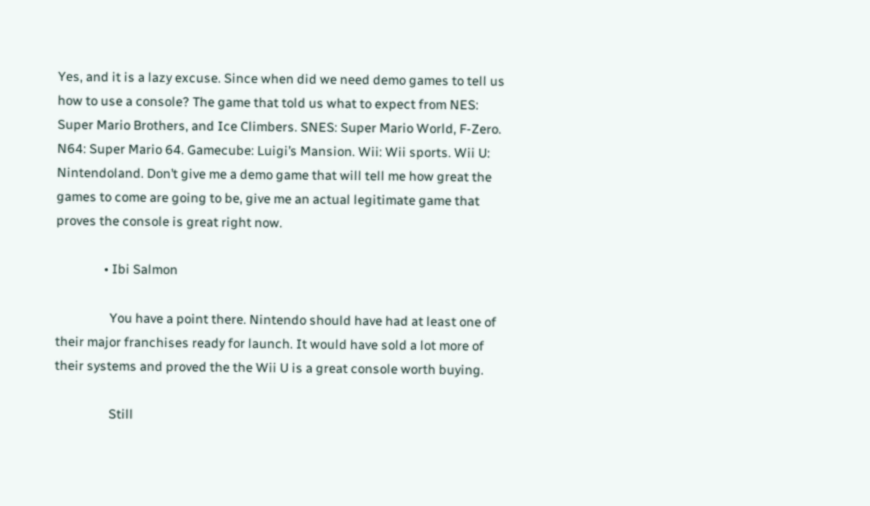Yes, and it is a lazy excuse. Since when did we need demo games to tell us how to use a console? The game that told us what to expect from NES: Super Mario Brothers, and Ice Climbers. SNES: Super Mario World, F-Zero. N64: Super Mario 64. Gamecube: Luigi’s Mansion. Wii: Wii sports. Wii U: Nintendoland. Don’t give me a demo game that will tell me how great the games to come are going to be, give me an actual legitimate game that proves the console is great right now.

                • Ibi Salmon

                  You have a point there. Nintendo should have had at least one of their major franchises ready for launch. It would have sold a lot more of their systems and proved the the Wii U is a great console worth buying.

                  Still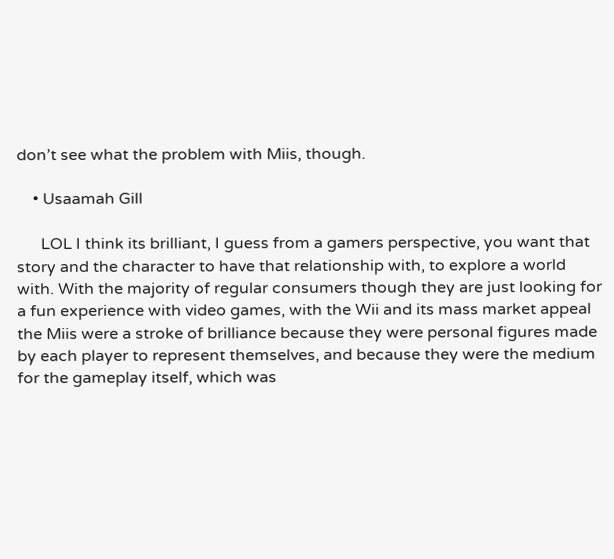don’t see what the problem with Miis, though.

    • Usaamah Gill

      LOL I think its brilliant, I guess from a gamers perspective, you want that story and the character to have that relationship with, to explore a world with. With the majority of regular consumers though they are just looking for a fun experience with video games, with the Wii and its mass market appeal the Miis were a stroke of brilliance because they were personal figures made by each player to represent themselves, and because they were the medium for the gameplay itself, which was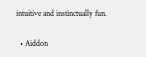intuitive and instinctually fun.

  • Aiddon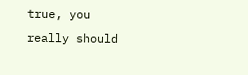true, you really should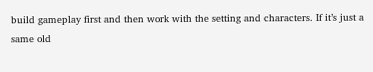build gameplay first and then work with the setting and characters. If it’s just a same old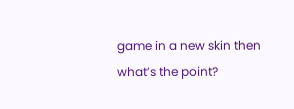game in a new skin then what’s the point?